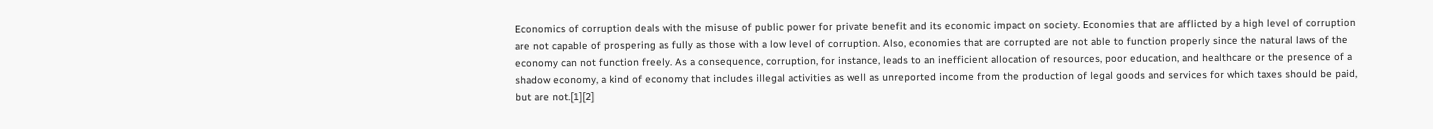Economics of corruption deals with the misuse of public power for private benefit and its economic impact on society. Economies that are afflicted by a high level of corruption are not capable of prospering as fully as those with a low level of corruption. Also, economies that are corrupted are not able to function properly since the natural laws of the economy can not function freely. As a consequence, corruption, for instance, leads to an inefficient allocation of resources, poor education, and healthcare or the presence of a shadow economy, a kind of economy that includes illegal activities as well as unreported income from the production of legal goods and services for which taxes should be paid, but are not.[1][2]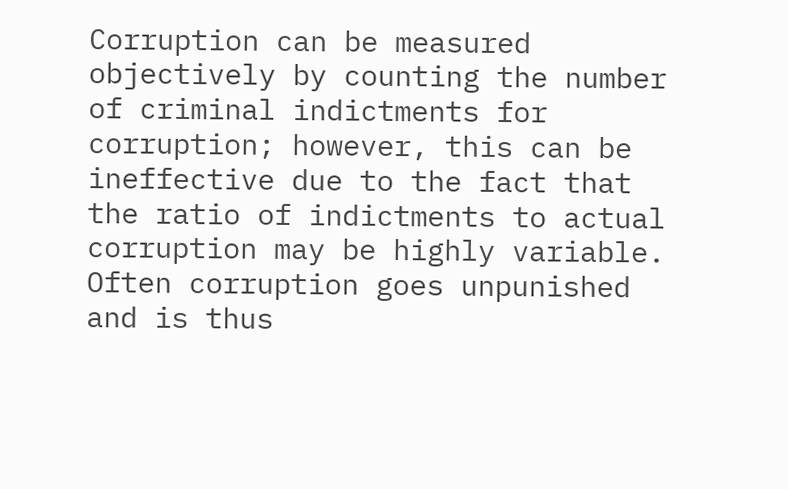Corruption can be measured objectively by counting the number of criminal indictments for corruption; however, this can be ineffective due to the fact that the ratio of indictments to actual corruption may be highly variable. Often corruption goes unpunished and is thus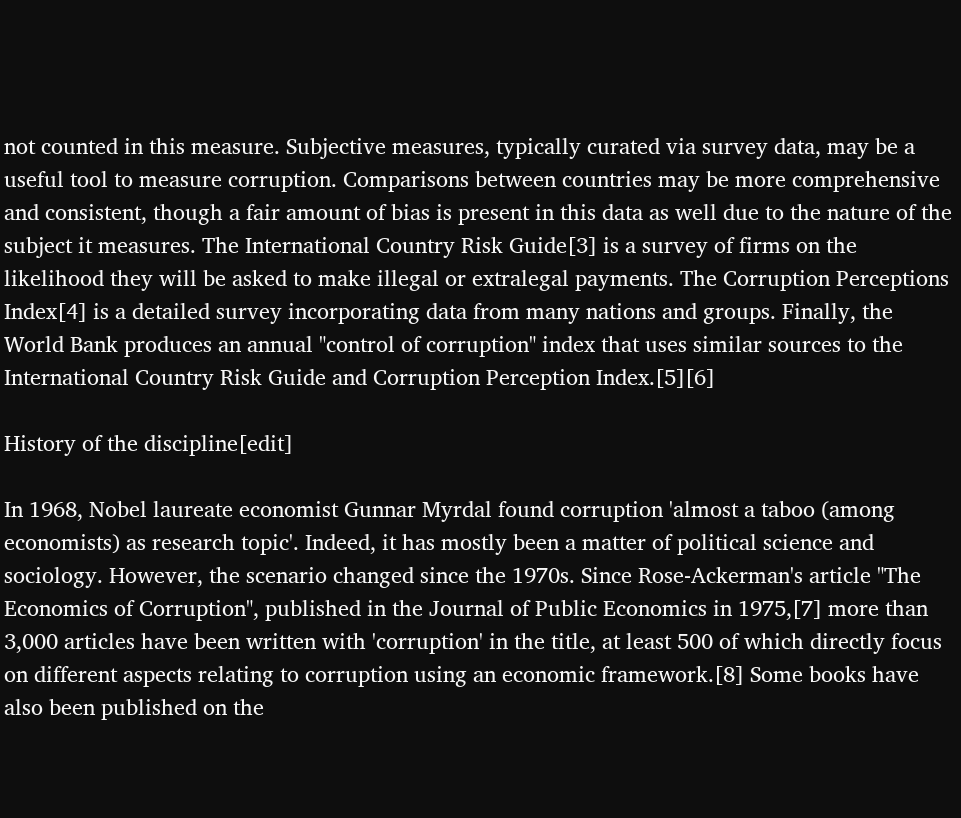not counted in this measure. Subjective measures, typically curated via survey data, may be a useful tool to measure corruption. Comparisons between countries may be more comprehensive and consistent, though a fair amount of bias is present in this data as well due to the nature of the subject it measures. The International Country Risk Guide[3] is a survey of firms on the likelihood they will be asked to make illegal or extralegal payments. The Corruption Perceptions Index[4] is a detailed survey incorporating data from many nations and groups. Finally, the World Bank produces an annual "control of corruption" index that uses similar sources to the International Country Risk Guide and Corruption Perception Index.[5][6]

History of the discipline[edit]

In 1968, Nobel laureate economist Gunnar Myrdal found corruption 'almost a taboo (among economists) as research topic'. Indeed, it has mostly been a matter of political science and sociology. However, the scenario changed since the 1970s. Since Rose-Ackerman's article "The Economics of Corruption", published in the Journal of Public Economics in 1975,[7] more than 3,000 articles have been written with 'corruption' in the title, at least 500 of which directly focus on different aspects relating to corruption using an economic framework.[8] Some books have also been published on the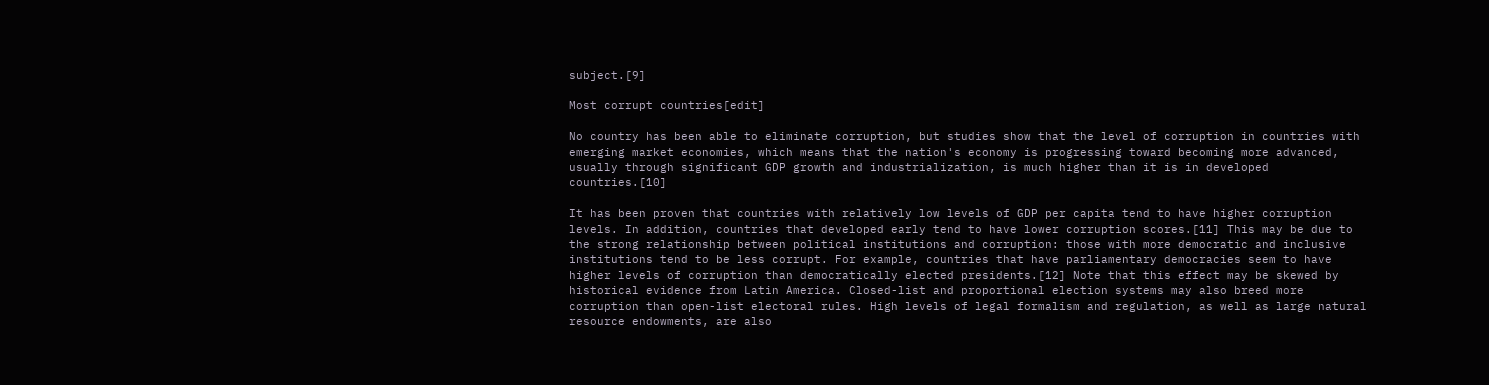subject.[9]

Most corrupt countries[edit]

No country has been able to eliminate corruption, but studies show that the level of corruption in countries with emerging market economies, which means that the nation's economy is progressing toward becoming more advanced, usually through significant GDP growth and industrialization, is much higher than it is in developed countries.[10]

It has been proven that countries with relatively low levels of GDP per capita tend to have higher corruption levels. In addition, countries that developed early tend to have lower corruption scores.[11] This may be due to the strong relationship between political institutions and corruption: those with more democratic and inclusive institutions tend to be less corrupt. For example, countries that have parliamentary democracies seem to have higher levels of corruption than democratically elected presidents.[12] Note that this effect may be skewed by historical evidence from Latin America. Closed-list and proportional election systems may also breed more corruption than open-list electoral rules. High levels of legal formalism and regulation, as well as large natural resource endowments, are also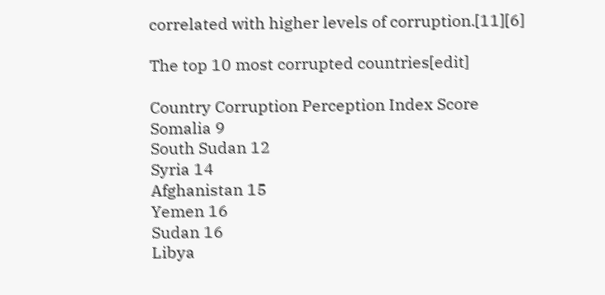correlated with higher levels of corruption.[11][6]

The top 10 most corrupted countries[edit]

Country Corruption Perception Index Score
Somalia 9
South Sudan 12
Syria 14
Afghanistan 15
Yemen 16
Sudan 16
Libya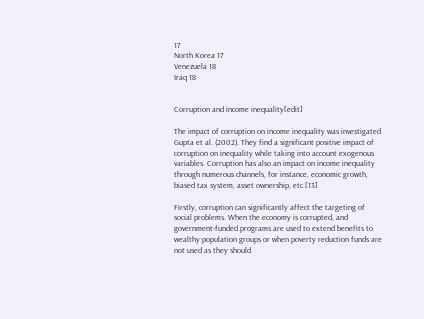17
North Korea 17
Venezuela 18
Iraq 18


Corruption and income inequality[edit]

The impact of corruption on income inequality was investigated Gupta et al. (2002). They find a significant positive impact of corruption on inequality while taking into account exogenous variables. Corruption has also an impact on income inequality through numerous channels, for instance, economic growth, biased tax system, asset ownership, etc.[13]

Firstly, corruption can significantly affect the targeting of social problems. When the economy is corrupted, and government-funded programs are used to extend benefits to wealthy population groups or when poverty reduction funds are not used as they should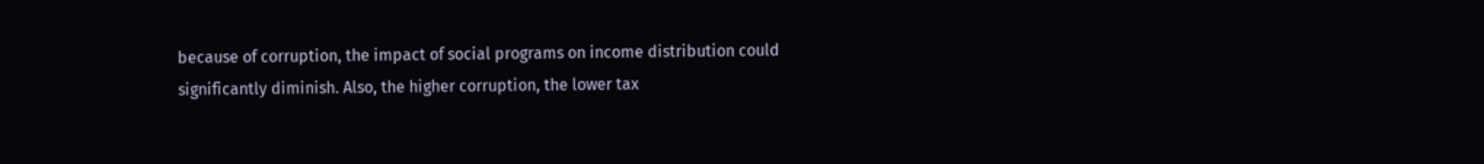because of corruption, the impact of social programs on income distribution could significantly diminish. Also, the higher corruption, the lower tax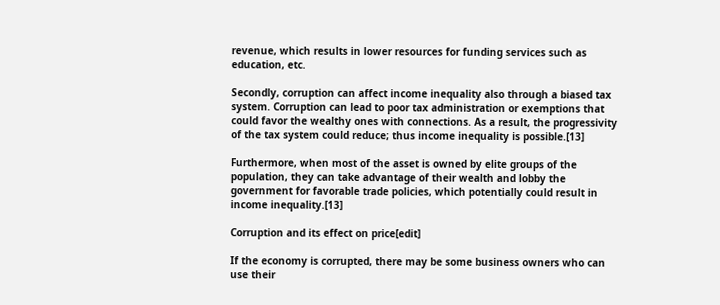revenue, which results in lower resources for funding services such as education, etc.

Secondly, corruption can affect income inequality also through a biased tax system. Corruption can lead to poor tax administration or exemptions that could favor the wealthy ones with connections. As a result, the progressivity of the tax system could reduce; thus income inequality is possible.[13]

Furthermore, when most of the asset is owned by elite groups of the population, they can take advantage of their wealth and lobby the government for favorable trade policies, which potentially could result in income inequality.[13]

Corruption and its effect on price[edit]

If the economy is corrupted, there may be some business owners who can use their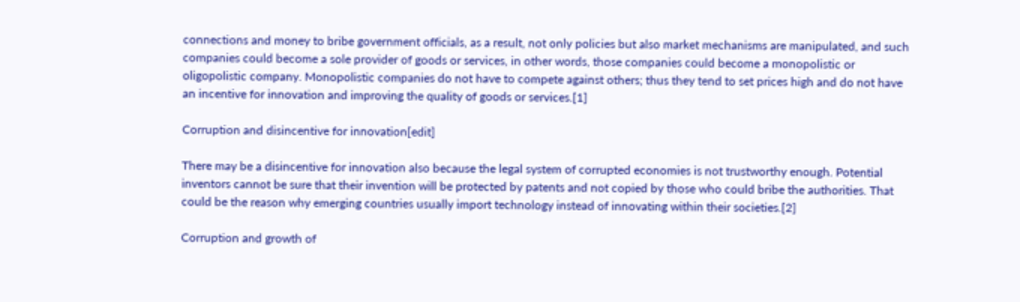connections and money to bribe government officials, as a result, not only policies but also market mechanisms are manipulated, and such companies could become a sole provider of goods or services, in other words, those companies could become a monopolistic or oligopolistic company. Monopolistic companies do not have to compete against others; thus they tend to set prices high and do not have an incentive for innovation and improving the quality of goods or services.[1]

Corruption and disincentive for innovation[edit]

There may be a disincentive for innovation also because the legal system of corrupted economies is not trustworthy enough. Potential inventors cannot be sure that their invention will be protected by patents and not copied by those who could bribe the authorities. That could be the reason why emerging countries usually import technology instead of innovating within their societies.[2]

Corruption and growth of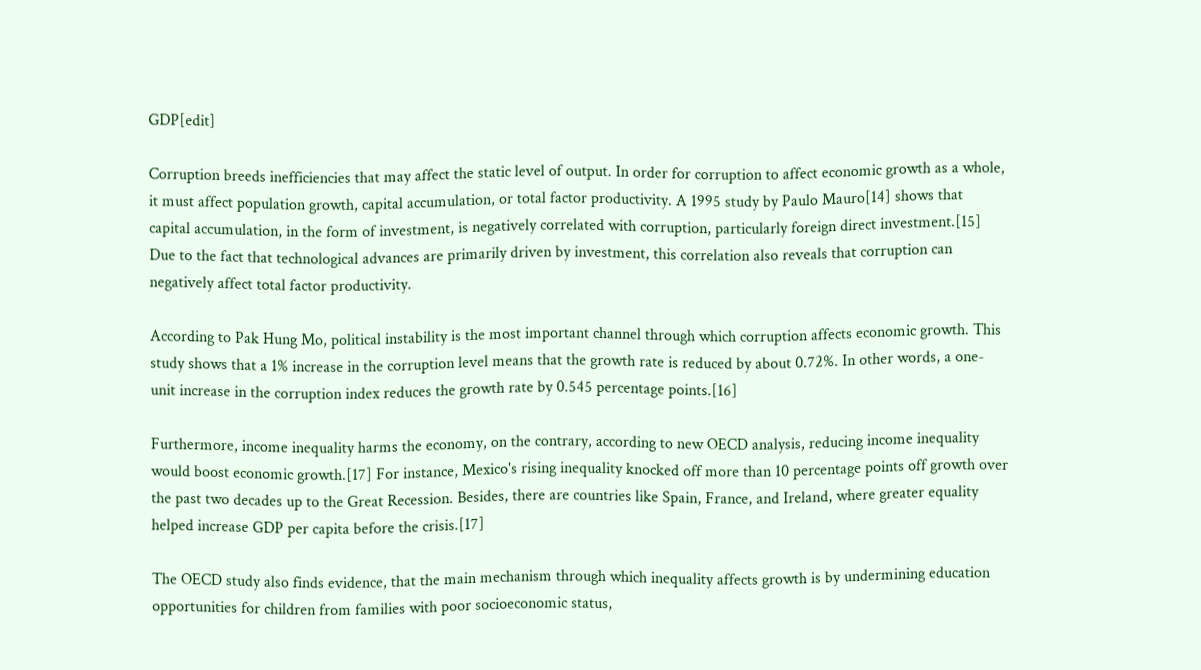GDP[edit]

Corruption breeds inefficiencies that may affect the static level of output. In order for corruption to affect economic growth as a whole, it must affect population growth, capital accumulation, or total factor productivity. A 1995 study by Paulo Mauro[14] shows that capital accumulation, in the form of investment, is negatively correlated with corruption, particularly foreign direct investment.[15] Due to the fact that technological advances are primarily driven by investment, this correlation also reveals that corruption can negatively affect total factor productivity.

According to Pak Hung Mo, political instability is the most important channel through which corruption affects economic growth. This study shows that a 1% increase in the corruption level means that the growth rate is reduced by about 0.72%. In other words, a one-unit increase in the corruption index reduces the growth rate by 0.545 percentage points.[16]

Furthermore, income inequality harms the economy, on the contrary, according to new OECD analysis, reducing income inequality would boost economic growth.[17] For instance, Mexico's rising inequality knocked off more than 10 percentage points off growth over the past two decades up to the Great Recession. Besides, there are countries like Spain, France, and Ireland, where greater equality helped increase GDP per capita before the crisis.[17]

The OECD study also finds evidence, that the main mechanism through which inequality affects growth is by undermining education opportunities for children from families with poor socioeconomic status,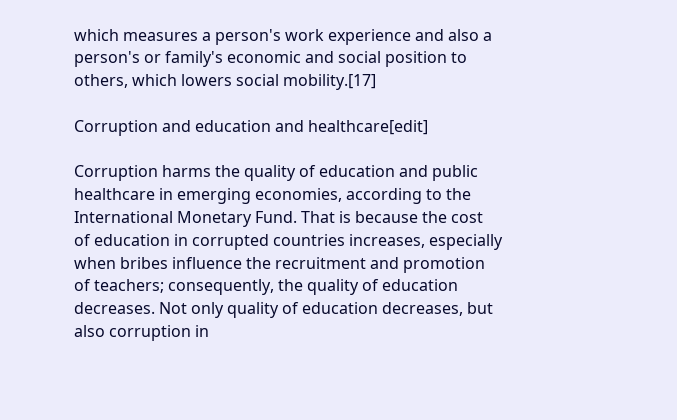which measures a person's work experience and also a person's or family's economic and social position to others, which lowers social mobility.[17]

Corruption and education and healthcare[edit]

Corruption harms the quality of education and public healthcare in emerging economies, according to the International Monetary Fund. That is because the cost of education in corrupted countries increases, especially when bribes influence the recruitment and promotion of teachers; consequently, the quality of education decreases. Not only quality of education decreases, but also corruption in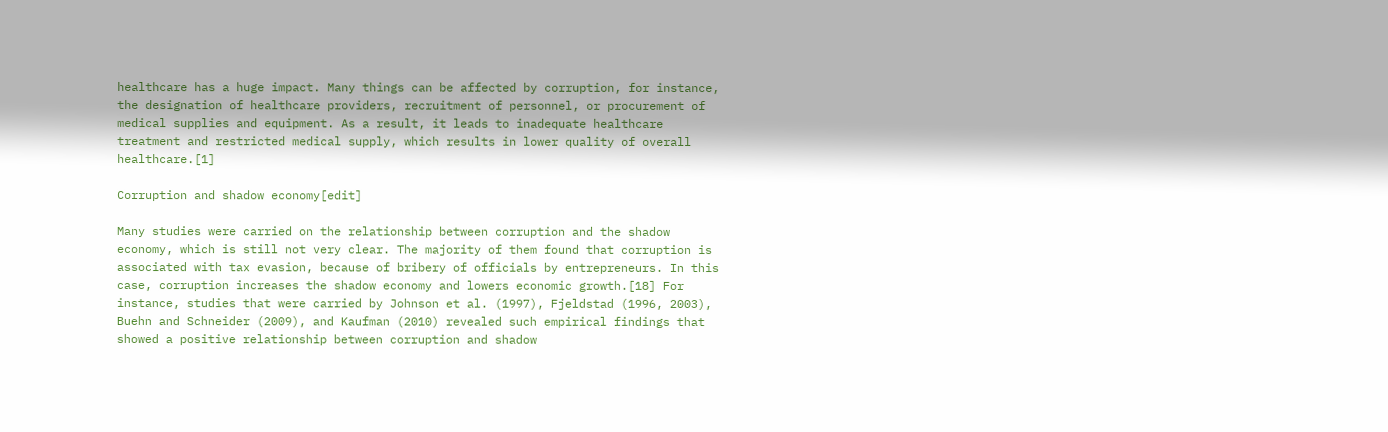healthcare has a huge impact. Many things can be affected by corruption, for instance, the designation of healthcare providers, recruitment of personnel, or procurement of medical supplies and equipment. As a result, it leads to inadequate healthcare treatment and restricted medical supply, which results in lower quality of overall healthcare.[1]

Corruption and shadow economy[edit]

Many studies were carried on the relationship between corruption and the shadow economy, which is still not very clear. The majority of them found that corruption is associated with tax evasion, because of bribery of officials by entrepreneurs. In this case, corruption increases the shadow economy and lowers economic growth.[18] For instance, studies that were carried by Johnson et al. (1997), Fjeldstad (1996, 2003), Buehn and Schneider (2009), and Kaufman (2010) revealed such empirical findings that showed a positive relationship between corruption and shadow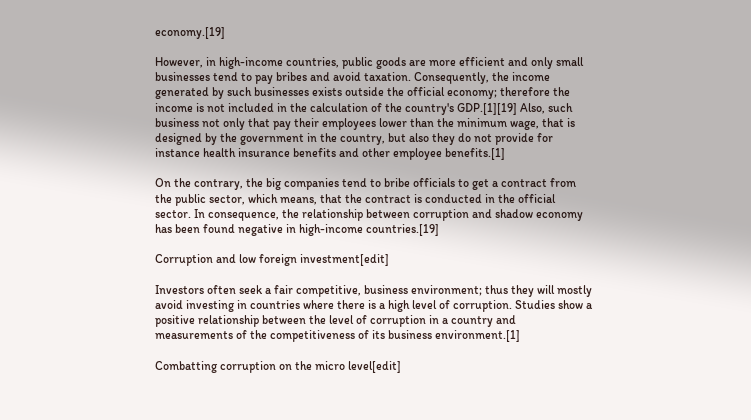economy.[19]

However, in high-income countries, public goods are more efficient and only small businesses tend to pay bribes and avoid taxation. Consequently, the income generated by such businesses exists outside the official economy; therefore the income is not included in the calculation of the country's GDP.[1][19] Also, such business not only that pay their employees lower than the minimum wage, that is designed by the government in the country, but also they do not provide for instance health insurance benefits and other employee benefits.[1]

On the contrary, the big companies tend to bribe officials to get a contract from the public sector, which means, that the contract is conducted in the official sector. In consequence, the relationship between corruption and shadow economy has been found negative in high-income countries.[19]

Corruption and low foreign investment[edit]

Investors often seek a fair competitive, business environment; thus they will mostly avoid investing in countries where there is a high level of corruption. Studies show a positive relationship between the level of corruption in a country and measurements of the competitiveness of its business environment.[1]

Combatting corruption on the micro level[edit]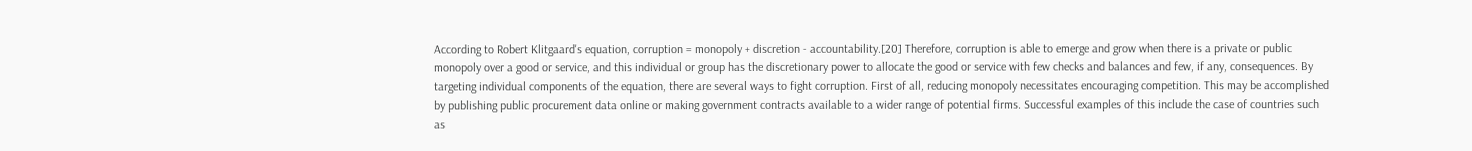According to Robert Klitgaard's equation, corruption = monopoly + discretion - accountability.[20] Therefore, corruption is able to emerge and grow when there is a private or public monopoly over a good or service, and this individual or group has the discretionary power to allocate the good or service with few checks and balances and few, if any, consequences. By targeting individual components of the equation, there are several ways to fight corruption. First of all, reducing monopoly necessitates encouraging competition. This may be accomplished by publishing public procurement data online or making government contracts available to a wider range of potential firms. Successful examples of this include the case of countries such as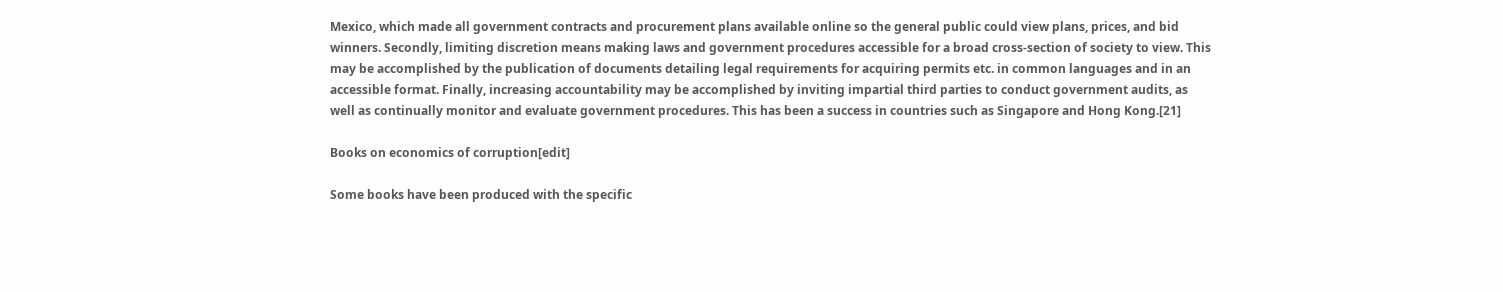Mexico, which made all government contracts and procurement plans available online so the general public could view plans, prices, and bid winners. Secondly, limiting discretion means making laws and government procedures accessible for a broad cross-section of society to view. This may be accomplished by the publication of documents detailing legal requirements for acquiring permits etc. in common languages and in an accessible format. Finally, increasing accountability may be accomplished by inviting impartial third parties to conduct government audits, as well as continually monitor and evaluate government procedures. This has been a success in countries such as Singapore and Hong Kong.[21]

Books on economics of corruption[edit]

Some books have been produced with the specific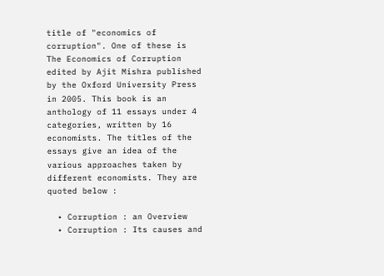title of "economics of corruption". One of these is The Economics of Corruption edited by Ajit Mishra published by the Oxford University Press in 2005. This book is an anthology of 11 essays under 4 categories, written by 16 economists. The titles of the essays give an idea of the various approaches taken by different economists. They are quoted below :

  • Corruption : an Overview
  • Corruption : Its causes and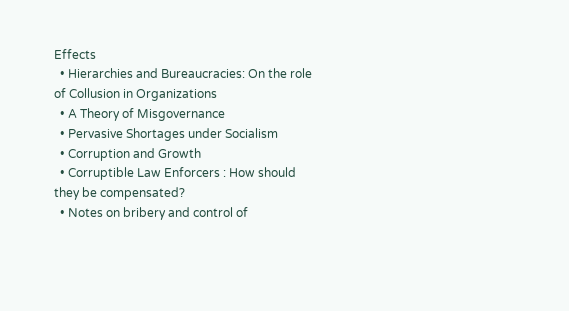Effects
  • Hierarchies and Bureaucracies: On the role of Collusion in Organizations
  • A Theory of Misgovernance
  • Pervasive Shortages under Socialism
  • Corruption and Growth
  • Corruptible Law Enforcers : How should they be compensated?
  • Notes on bribery and control of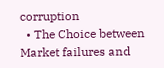corruption
  • The Choice between Market failures and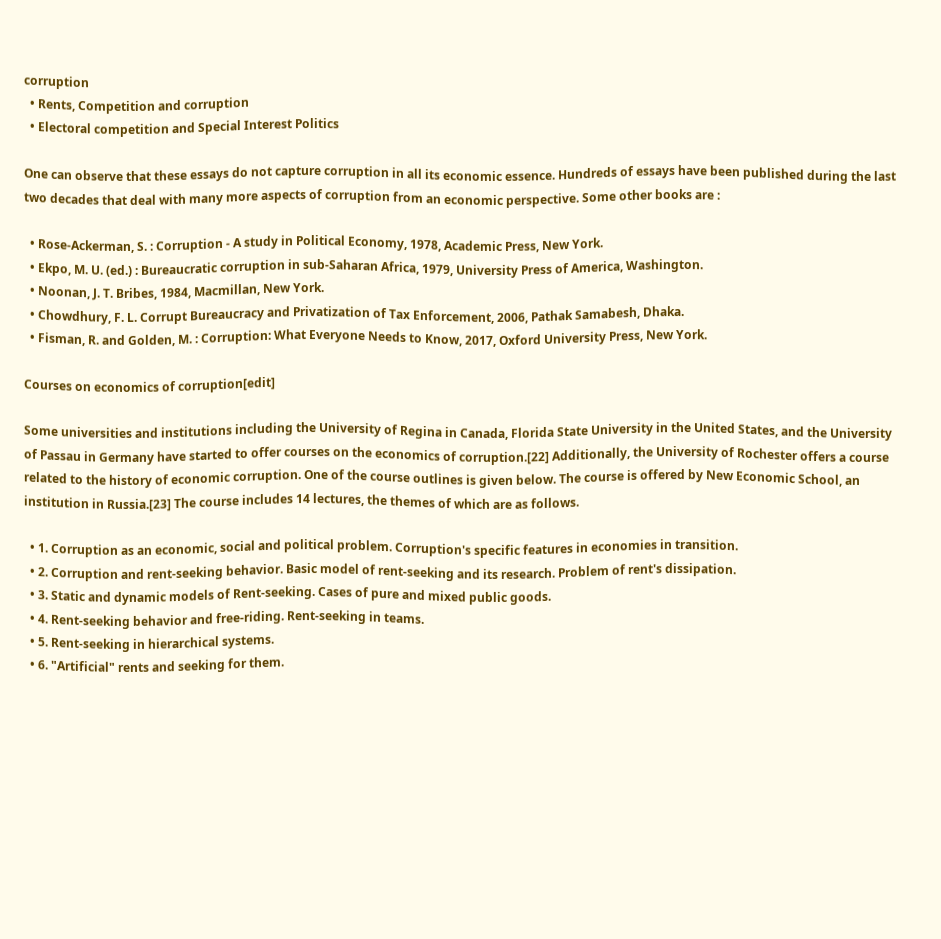corruption
  • Rents, Competition and corruption
  • Electoral competition and Special Interest Politics

One can observe that these essays do not capture corruption in all its economic essence. Hundreds of essays have been published during the last two decades that deal with many more aspects of corruption from an economic perspective. Some other books are :

  • Rose-Ackerman, S. : Corruption - A study in Political Economy, 1978, Academic Press, New York.
  • Ekpo, M. U. (ed.) : Bureaucratic corruption in sub-Saharan Africa, 1979, University Press of America, Washington.
  • Noonan, J. T. Bribes, 1984, Macmillan, New York.
  • Chowdhury, F. L. Corrupt Bureaucracy and Privatization of Tax Enforcement, 2006, Pathak Samabesh, Dhaka.
  • Fisman, R. and Golden, M. : Corruption: What Everyone Needs to Know, 2017, Oxford University Press, New York.

Courses on economics of corruption[edit]

Some universities and institutions including the University of Regina in Canada, Florida State University in the United States, and the University of Passau in Germany have started to offer courses on the economics of corruption.[22] Additionally, the University of Rochester offers a course related to the history of economic corruption. One of the course outlines is given below. The course is offered by New Economic School, an institution in Russia.[23] The course includes 14 lectures, the themes of which are as follows.

  • 1. Corruption as an economic, social and political problem. Corruption's specific features in economies in transition.
  • 2. Corruption and rent-seeking behavior. Basic model of rent-seeking and its research. Problem of rent's dissipation.
  • 3. Static and dynamic models of Rent-seeking. Cases of pure and mixed public goods.
  • 4. Rent-seeking behavior and free-riding. Rent-seeking in teams.
  • 5. Rent-seeking in hierarchical systems.
  • 6. "Artificial" rents and seeking for them.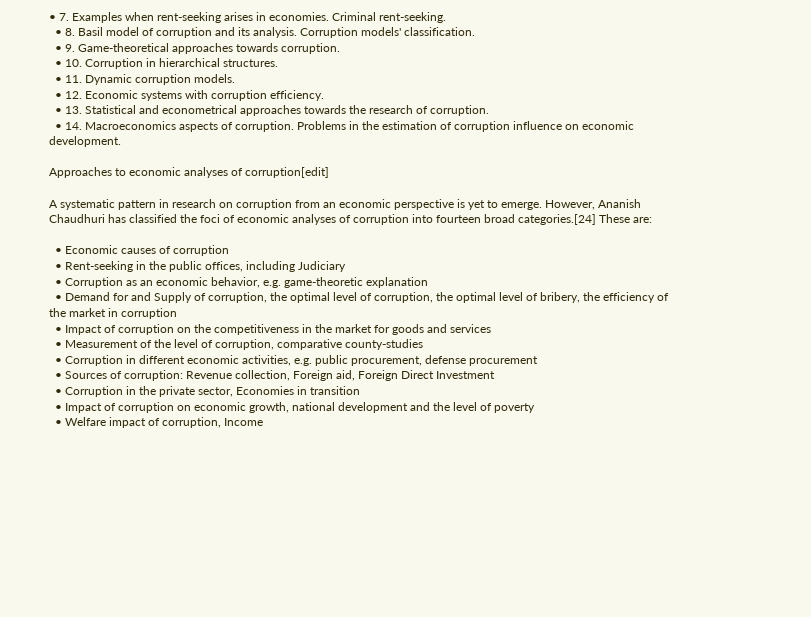• 7. Examples when rent-seeking arises in economies. Criminal rent-seeking.
  • 8. Basil model of corruption and its analysis. Corruption models' classification.
  • 9. Game-theoretical approaches towards corruption.
  • 10. Corruption in hierarchical structures.
  • 11. Dynamic corruption models.
  • 12. Economic systems with corruption efficiency.
  • 13. Statistical and econometrical approaches towards the research of corruption.
  • 14. Macroeconomics aspects of corruption. Problems in the estimation of corruption influence on economic development.

Approaches to economic analyses of corruption[edit]

A systematic pattern in research on corruption from an economic perspective is yet to emerge. However, Ananish Chaudhuri has classified the foci of economic analyses of corruption into fourteen broad categories.[24] These are:

  • Economic causes of corruption
  • Rent-seeking in the public offices, including Judiciary
  • Corruption as an economic behavior, e.g. game-theoretic explanation
  • Demand for and Supply of corruption, the optimal level of corruption, the optimal level of bribery, the efficiency of the market in corruption
  • Impact of corruption on the competitiveness in the market for goods and services
  • Measurement of the level of corruption, comparative county-studies
  • Corruption in different economic activities, e.g. public procurement, defense procurement
  • Sources of corruption: Revenue collection, Foreign aid, Foreign Direct Investment
  • Corruption in the private sector, Economies in transition
  • Impact of corruption on economic growth, national development and the level of poverty
  • Welfare impact of corruption, Income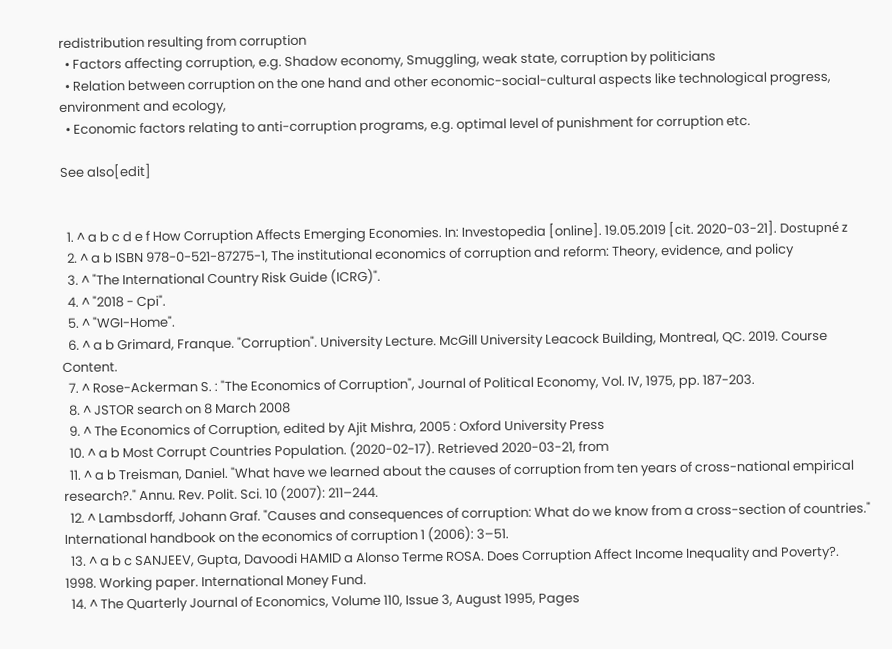redistribution resulting from corruption
  • Factors affecting corruption, e.g. Shadow economy, Smuggling, weak state, corruption by politicians
  • Relation between corruption on the one hand and other economic-social-cultural aspects like technological progress, environment and ecology,
  • Economic factors relating to anti-corruption programs, e.g. optimal level of punishment for corruption etc.

See also[edit]


  1. ^ a b c d e f How Corruption Affects Emerging Economies. In: Investopedia [online]. 19.05.2019 [cit. 2020-03-21]. Dostupné z
  2. ^ a b ISBN 978-0-521-87275-1, The institutional economics of corruption and reform: Theory, evidence, and policy
  3. ^ "The International Country Risk Guide (ICRG)".
  4. ^ "2018 - Cpi".
  5. ^ "WGI-Home".
  6. ^ a b Grimard, Franque. "Corruption". University Lecture. McGill University Leacock Building, Montreal, QC. 2019. Course Content.
  7. ^ Rose-Ackerman S. : "The Economics of Corruption", Journal of Political Economy, Vol. IV, 1975, pp. 187-203.
  8. ^ JSTOR search on 8 March 2008
  9. ^ The Economics of Corruption, edited by Ajit Mishra, 2005 : Oxford University Press
  10. ^ a b Most Corrupt Countries Population. (2020-02-17). Retrieved 2020-03-21, from
  11. ^ a b Treisman, Daniel. "What have we learned about the causes of corruption from ten years of cross-national empirical research?." Annu. Rev. Polit. Sci. 10 (2007): 211–244.
  12. ^ Lambsdorff, Johann Graf. "Causes and consequences of corruption: What do we know from a cross-section of countries." International handbook on the economics of corruption 1 (2006): 3–51.
  13. ^ a b c SANJEEV, Gupta, Davoodi HAMID a Alonso Terme ROSA. Does Corruption Affect Income Inequality and Poverty?. 1998. Working paper. International Money Fund.
  14. ^ The Quarterly Journal of Economics, Volume 110, Issue 3, August 1995, Pages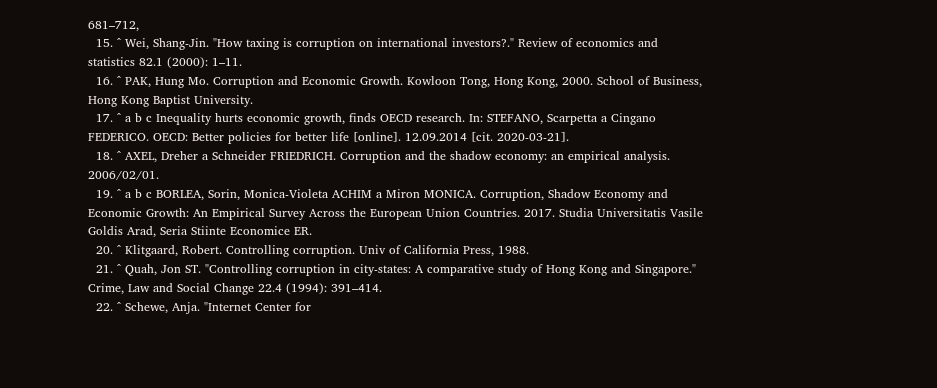681–712,
  15. ^ Wei, Shang-Jin. "How taxing is corruption on international investors?." Review of economics and statistics 82.1 (2000): 1–11.
  16. ^ PAK, Hung Mo. Corruption and Economic Growth. Kowloon Tong, Hong Kong, 2000. School of Business, Hong Kong Baptist University.
  17. ^ a b c Inequality hurts economic growth, finds OECD research. In: STEFANO, Scarpetta a Cingano FEDERICO. OECD: Better policies for better life [online]. 12.09.2014 [cit. 2020-03-21].
  18. ^ AXEL, Dreher a Schneider FRIEDRICH. Corruption and the shadow economy: an empirical analysis. 2006/02/01.
  19. ^ a b c BORLEA, Sorin, Monica-Violeta ACHIM a Miron MONICA. Corruption, Shadow Economy and Economic Growth: An Empirical Survey Across the European Union Countries. 2017. Studia Universitatis Vasile Goldis Arad, Seria Stiinte Economice ER.
  20. ^ Klitgaard, Robert. Controlling corruption. Univ of California Press, 1988.
  21. ^ Quah, Jon ST. "Controlling corruption in city-states: A comparative study of Hong Kong and Singapore." Crime, Law and Social Change 22.4 (1994): 391–414.
  22. ^ Schewe, Anja. "Internet Center for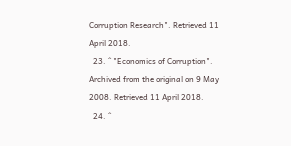Corruption Research". Retrieved 11 April 2018.
  23. ^ "Economics of Corruption". Archived from the original on 9 May 2008. Retrieved 11 April 2018.
  24. ^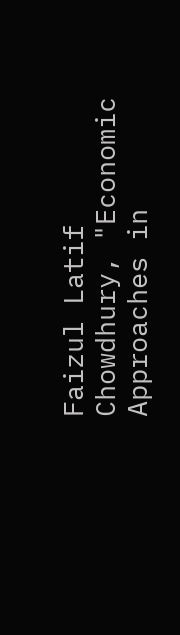Faizul Latif Chowdhury, "Economic Approaches in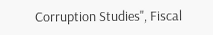Corruption Studies", Fiscal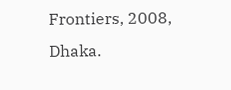Frontiers, 2008, Dhaka.